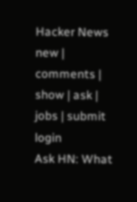Hacker News new | comments | show | ask | jobs | submit login
Ask HN: What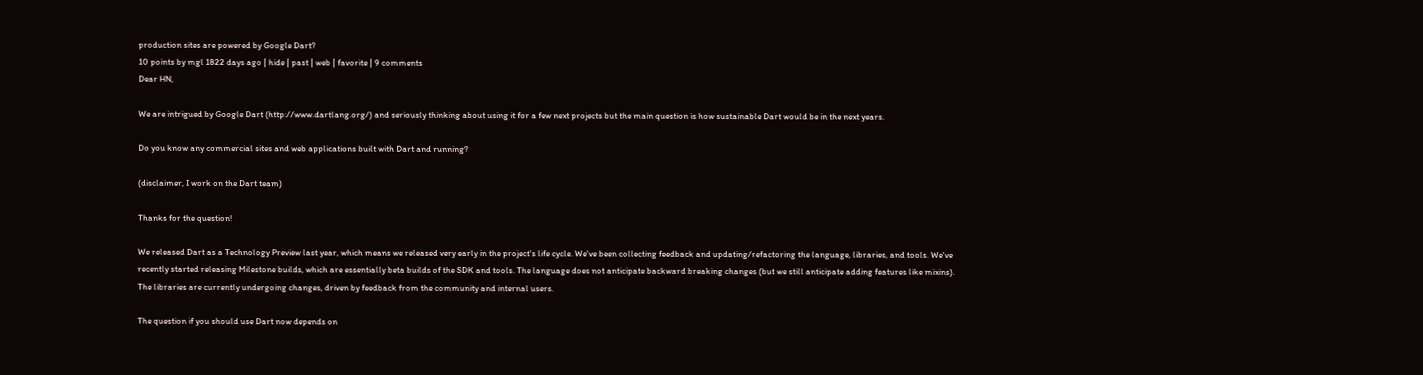production sites are powered by Google Dart?
10 points by mgl 1822 days ago | hide | past | web | favorite | 9 comments
Dear HN,

We are intrigued by Google Dart (http://www.dartlang.org/) and seriously thinking about using it for a few next projects but the main question is how sustainable Dart would be in the next years.

Do you know any commercial sites and web applications built with Dart and running?

(disclaimer, I work on the Dart team)

Thanks for the question!

We released Dart as a Technology Preview last year, which means we released very early in the project's life cycle. We've been collecting feedback and updating/refactoring the language, libraries, and tools. We've recently started releasing Milestone builds, which are essentially beta builds of the SDK and tools. The language does not anticipate backward breaking changes (but we still anticipate adding features like mixins). The libraries are currently undergoing changes, driven by feedback from the community and internal users.

The question if you should use Dart now depends on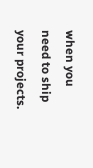when you need to ship your projects.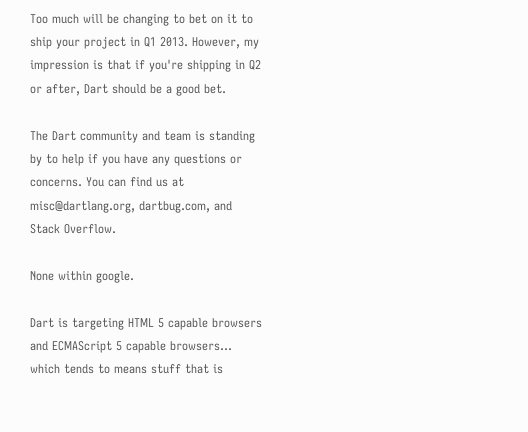Too much will be changing to bet on it to ship your project in Q1 2013. However, my impression is that if you're shipping in Q2 or after, Dart should be a good bet.

The Dart community and team is standing by to help if you have any questions or concerns. You can find us at misc@dartlang.org, dartbug.com, and Stack Overflow.

None within google.

Dart is targeting HTML 5 capable browsers and ECMAScript 5 capable browsers... which tends to means stuff that is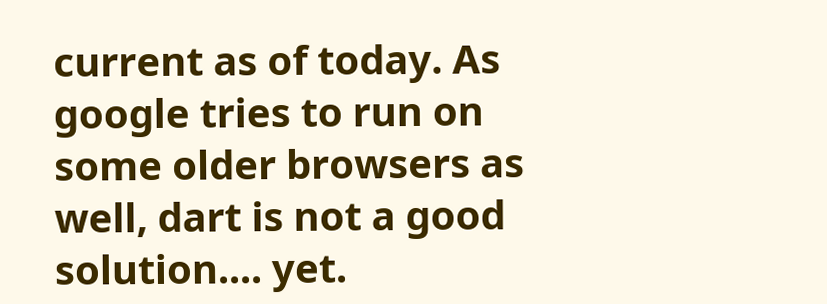current as of today. As google tries to run on some older browsers as well, dart is not a good solution.... yet.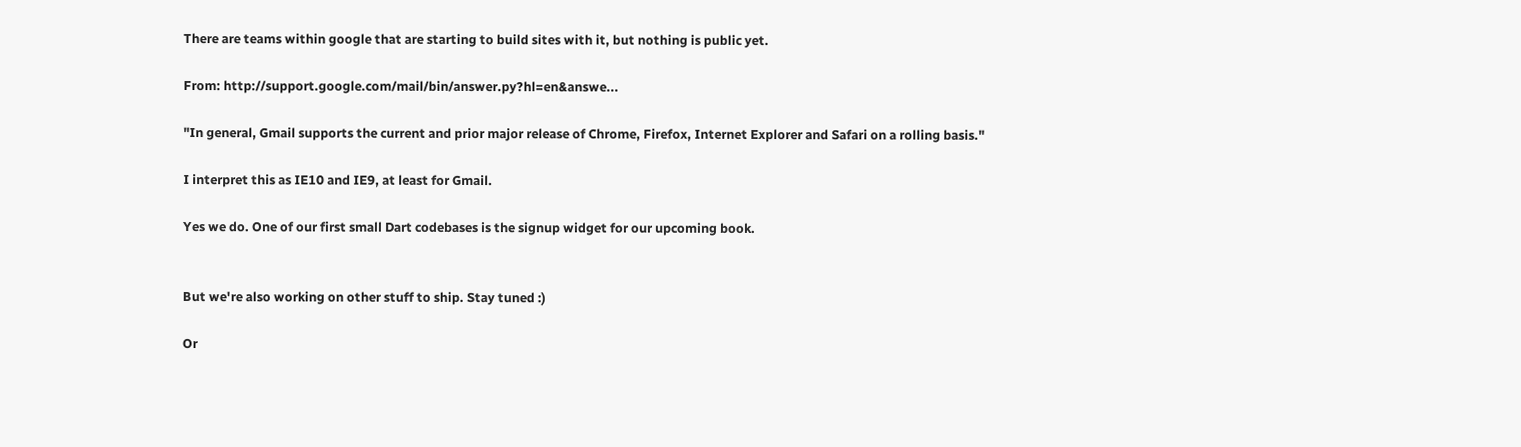There are teams within google that are starting to build sites with it, but nothing is public yet.

From: http://support.google.com/mail/bin/answer.py?hl=en&answe...

"In general, Gmail supports the current and prior major release of Chrome, Firefox, Internet Explorer and Safari on a rolling basis."

I interpret this as IE10 and IE9, at least for Gmail.

Yes we do. One of our first small Dart codebases is the signup widget for our upcoming book.


But we're also working on other stuff to ship. Stay tuned :)

Or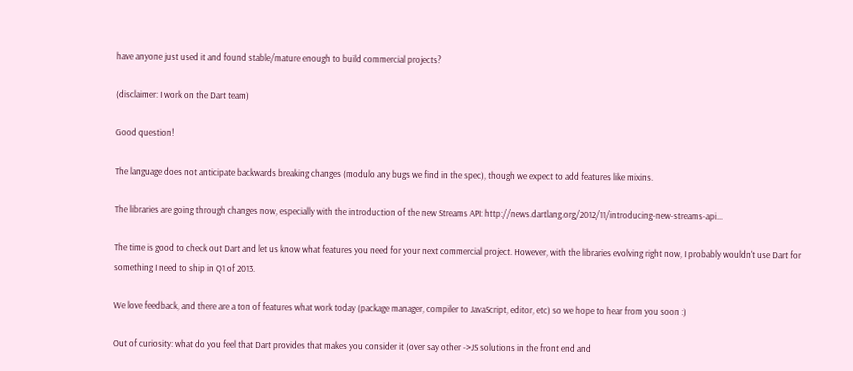have anyone just used it and found stable/mature enough to build commercial projects?

(disclaimer: I work on the Dart team)

Good question!

The language does not anticipate backwards breaking changes (modulo any bugs we find in the spec), though we expect to add features like mixins.

The libraries are going through changes now, especially with the introduction of the new Streams API: http://news.dartlang.org/2012/11/introducing-new-streams-api...

The time is good to check out Dart and let us know what features you need for your next commercial project. However, with the libraries evolving right now, I probably wouldn't use Dart for something I need to ship in Q1 of 2013.

We love feedback, and there are a ton of features what work today (package manager, compiler to JavaScript, editor, etc) so we hope to hear from you soon :)

Out of curiosity: what do you feel that Dart provides that makes you consider it (over say other ->JS solutions in the front end and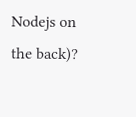Nodejs on the back)?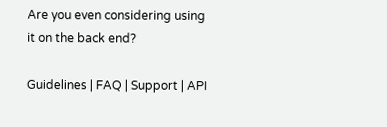Are you even considering using it on the back end?

Guidelines | FAQ | Support | API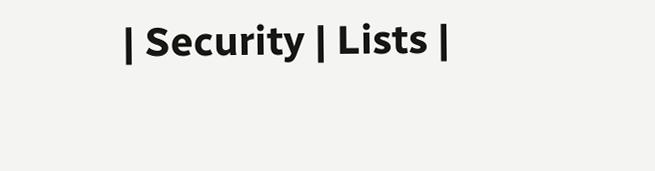| Security | Lists |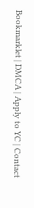Bookmarklet | DMCA | Apply to YC | Contact